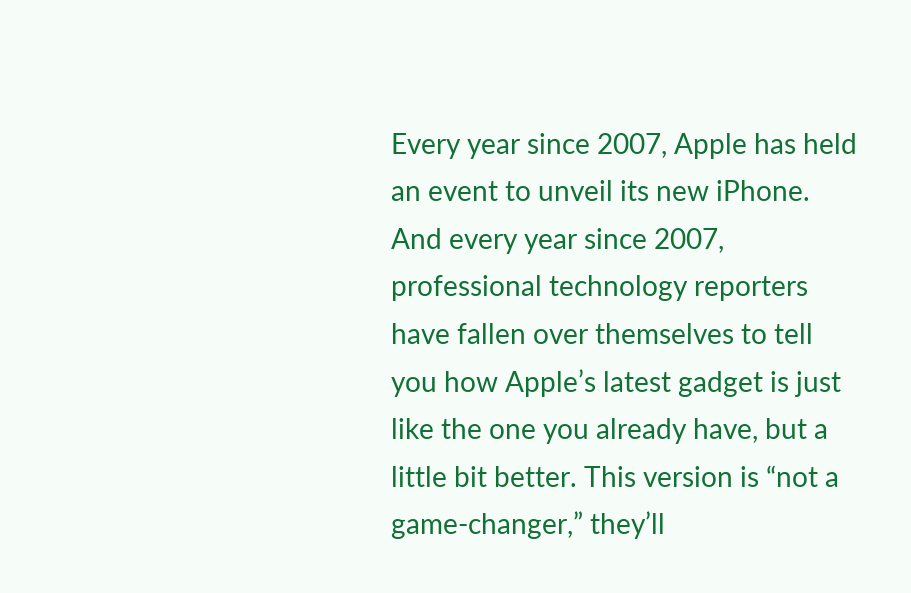Every year since 2007, Apple has held an event to unveil its new iPhone. And every year since 2007, professional technology reporters have fallen over themselves to tell you how Apple’s latest gadget is just like the one you already have, but a little bit better. This version is “not a game-changer,” they’ll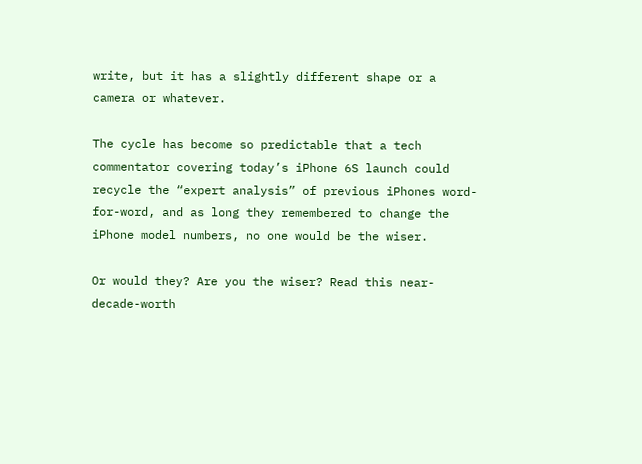write, but it has a slightly different shape or a camera or whatever.

The cycle has become so predictable that a tech commentator covering today’s iPhone 6S launch could recycle the “expert analysis” of previous iPhones word-for-word, and as long they remembered to change the iPhone model numbers, no one would be the wiser.

Or would they? Are you the wiser? Read this near-decade-worth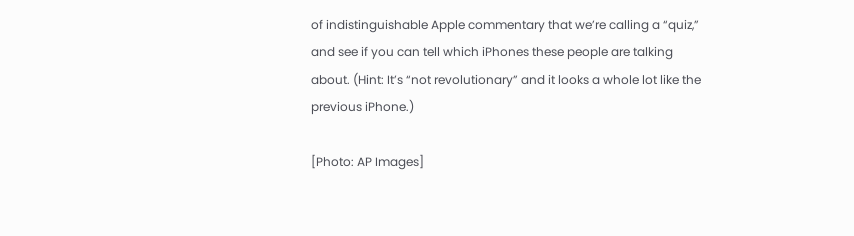of indistinguishable Apple commentary that we’re calling a “quiz,” and see if you can tell which iPhones these people are talking about. (Hint: It’s “not revolutionary” and it looks a whole lot like the previous iPhone.)

[Photo: AP Images]